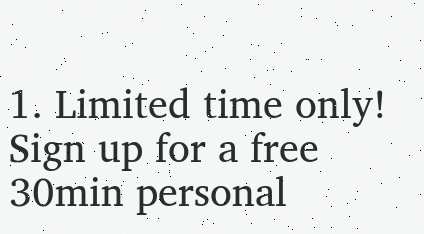1. Limited time only! Sign up for a free 30min personal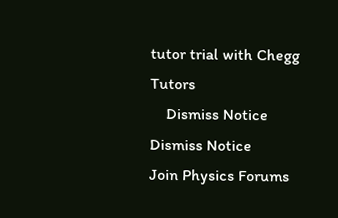tutor trial with Chegg Tutors
    Dismiss Notice
Dismiss Notice
Join Physics Forums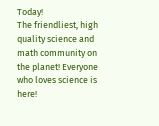Today!
The friendliest, high quality science and math community on the planet! Everyone who loves science is here!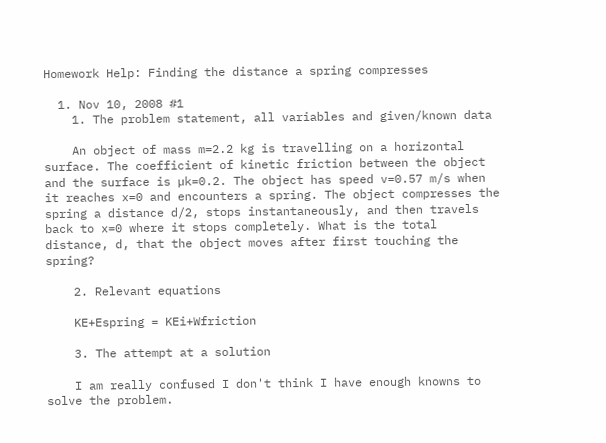Homework Help: Finding the distance a spring compresses

  1. Nov 10, 2008 #1
    1. The problem statement, all variables and given/known data

    An object of mass m=2.2 kg is travelling on a horizontal surface. The coefficient of kinetic friction between the object and the surface is µk=0.2. The object has speed v=0.57 m/s when it reaches x=0 and encounters a spring. The object compresses the spring a distance d/2, stops instantaneously, and then travels back to x=0 where it stops completely. What is the total distance, d, that the object moves after first touching the spring?

    2. Relevant equations

    KE+Espring = KEi+Wfriction

    3. The attempt at a solution

    I am really confused I don't think I have enough knowns to solve the problem.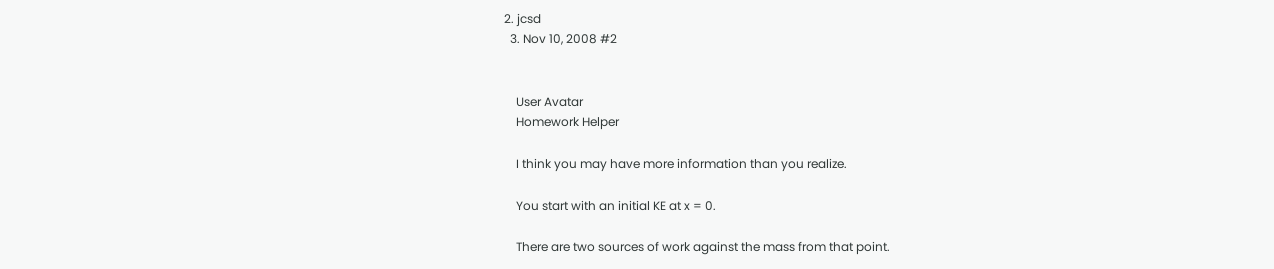2. jcsd
  3. Nov 10, 2008 #2


    User Avatar
    Homework Helper

    I think you may have more information than you realize.

    You start with an initial KE at x = 0.

    There are two sources of work against the mass from that point.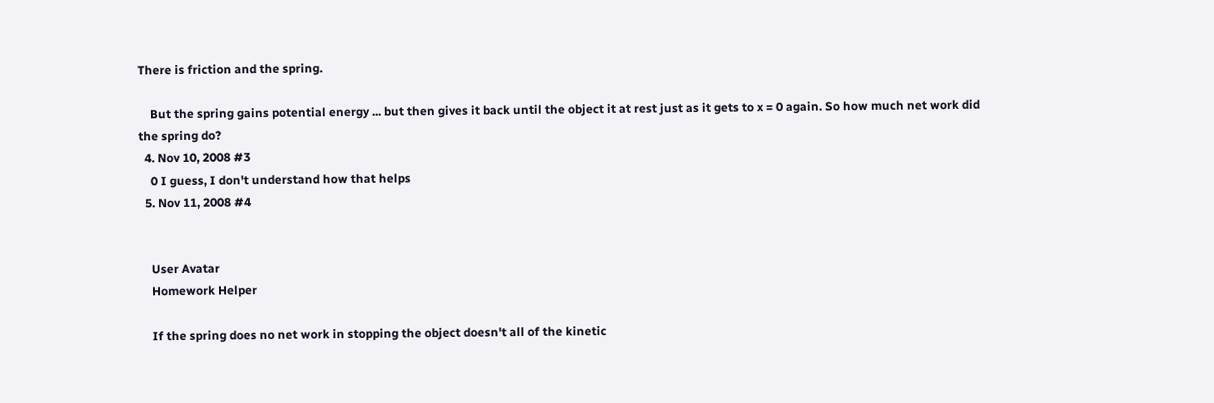There is friction and the spring.

    But the spring gains potential energy ... but then gives it back until the object it at rest just as it gets to x = 0 again. So how much net work did the spring do?
  4. Nov 10, 2008 #3
    0 I guess, I don't understand how that helps
  5. Nov 11, 2008 #4


    User Avatar
    Homework Helper

    If the spring does no net work in stopping the object doesn't all of the kinetic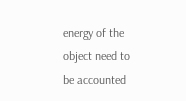energy of the object need to be accounted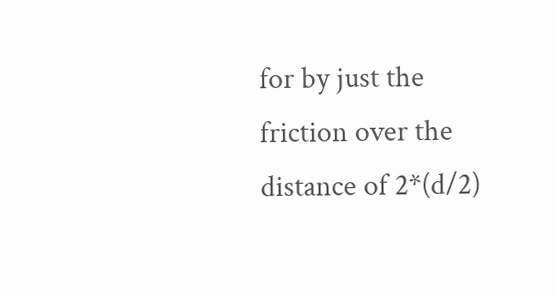for by just the friction over the distance of 2*(d/2)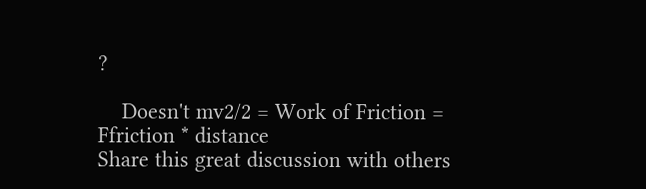?

    Doesn't mv2/2 = Work of Friction = Ffriction * distance
Share this great discussion with others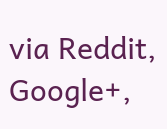via Reddit, Google+,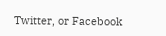Twitter, or Facebook